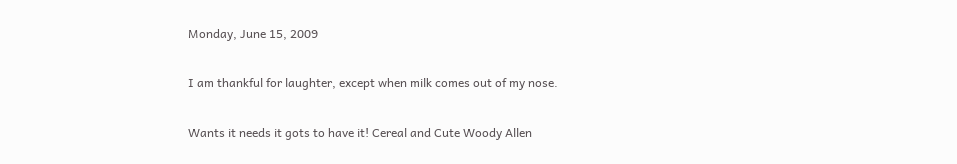Monday, June 15, 2009

I am thankful for laughter, except when milk comes out of my nose.

Wants it needs it gots to have it! Cereal and Cute Woody Allen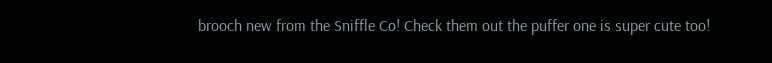brooch new from the Sniffle Co! Check them out the puffer one is super cute too!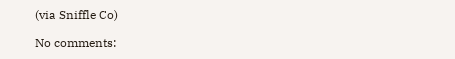(via Sniffle Co)

No comments: